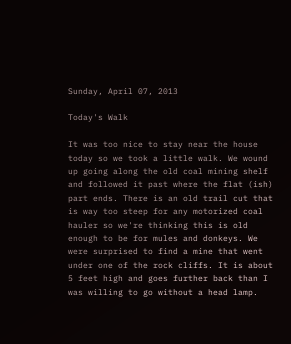Sunday, April 07, 2013

Today's Walk

It was too nice to stay near the house today so we took a little walk. We wound up going along the old coal mining shelf and followed it past where the flat (ish) part ends. There is an old trail cut that is way too steep for any motorized coal hauler so we're thinking this is old enough to be for mules and donkeys. We were surprised to find a mine that went under one of the rock cliffs. It is about 5 feet high and goes further back than I was willing to go without a head lamp.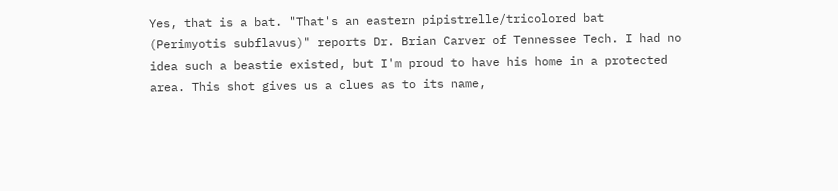Yes, that is a bat. "That's an eastern pipistrelle/tricolored bat (Perimyotis subflavus)" reports Dr. Brian Carver of Tennessee Tech. I had no idea such a beastie existed, but I'm proud to have his home in a protected area. This shot gives us a clues as to its name,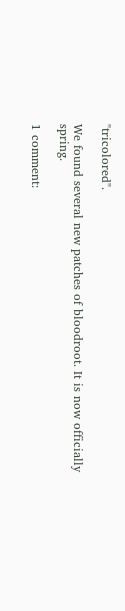"tricolored".

We found several new patches of bloodroot. It is now officially spring.

1 comment: